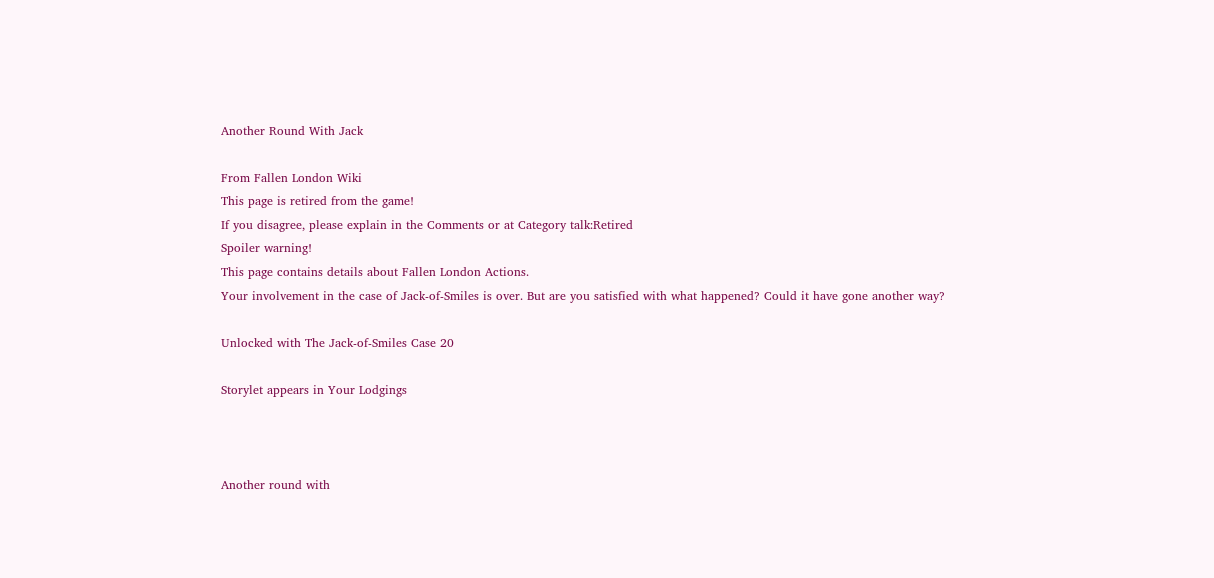Another Round With Jack

From Fallen London Wiki
This page is retired from the game!
If you disagree, please explain in the Comments or at Category talk:Retired
Spoiler warning!
This page contains details about Fallen London Actions.
Your involvement in the case of Jack-of-Smiles is over. But are you satisfied with what happened? Could it have gone another way?

Unlocked with The Jack-of-Smiles Case 20

Storylet appears in Your Lodgings



Another round with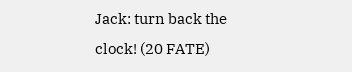Jack: turn back the clock! (20 FATE)